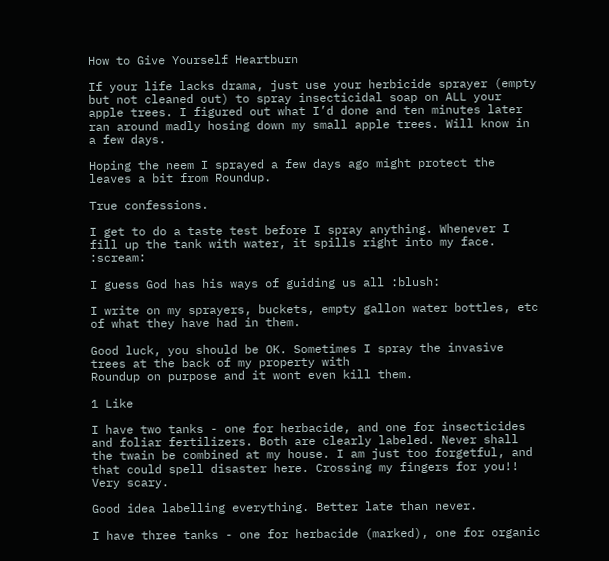How to Give Yourself Heartburn

If your life lacks drama, just use your herbicide sprayer (empty but not cleaned out) to spray insecticidal soap on ALL your apple trees. I figured out what I’d done and ten minutes later ran around madly hosing down my small apple trees. Will know in a few days.

Hoping the neem I sprayed a few days ago might protect the leaves a bit from Roundup.

True confessions.

I get to do a taste test before I spray anything. Whenever I fill up the tank with water, it spills right into my face. :scream:

I guess God has his ways of guiding us all :blush:

I write on my sprayers, buckets, empty gallon water bottles, etc of what they have had in them.

Good luck, you should be OK. Sometimes I spray the invasive trees at the back of my property with
Roundup on purpose and it wont even kill them.

1 Like

I have two tanks - one for herbacide, and one for insecticides and foliar fertilizers. Both are clearly labeled. Never shall the twain be combined at my house. I am just too forgetful, and that could spell disaster here. Crossing my fingers for you!! Very scary.

Good idea labelling everything. Better late than never.

I have three tanks - one for herbacide (marked), one for organic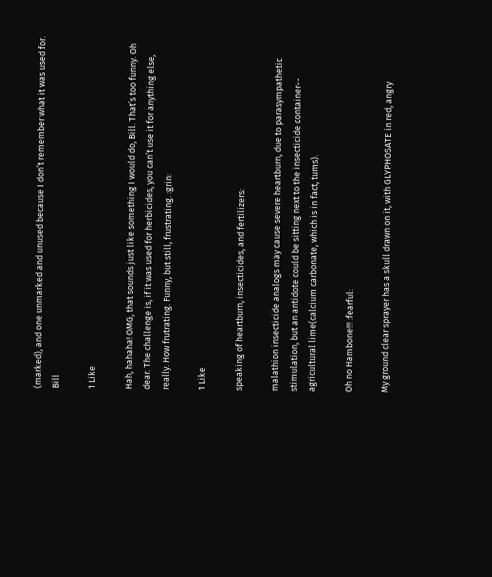(marked), and one unmarked and unused because I don’t remember what it was used for. Bill

1 Like

Hah, hahaha! OMG, that sounds just like something I would do, Bill. That’s too funny. Oh dear. The challenge is, if it was used for herbicides, you can’t use it for anything else, really. How frutrating. Funny, but still, frustrating. :grin:

1 Like

speaking of heartburn, insecticides, and fertilizers:

malathion insecticide analogs may cause severe heartburn, due to parasympathetic stimulation, but an antidote could be sitting next to the insecticide container-- agricultural lime(calcium carbonate, which is in fact, tums).

Oh no Hambone!!! :fearful:

My ground clear sprayer has a skull drawn on it, with GLYPHOSATE in red, angry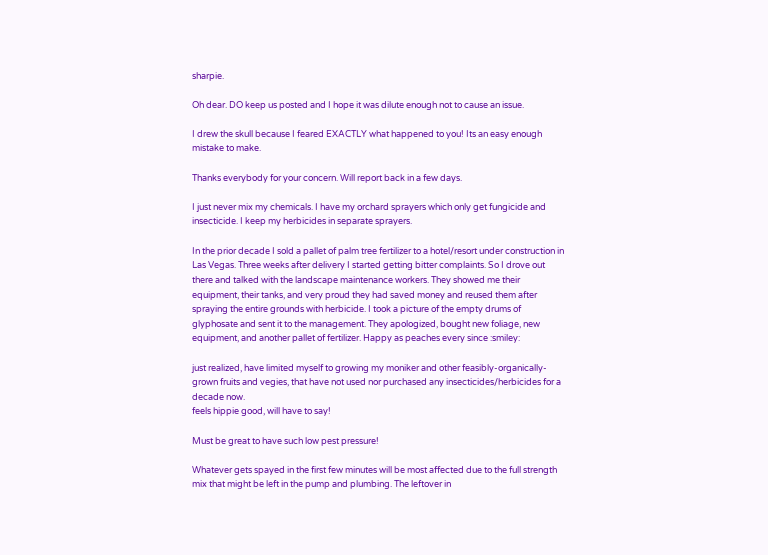sharpie.

Oh dear. DO keep us posted and I hope it was dilute enough not to cause an issue.

I drew the skull because I feared EXACTLY what happened to you! Its an easy enough mistake to make.

Thanks everybody for your concern. Will report back in a few days.

I just never mix my chemicals. I have my orchard sprayers which only get fungicide and insecticide. I keep my herbicides in separate sprayers.

In the prior decade I sold a pallet of palm tree fertilizer to a hotel/resort under construction in Las Vegas. Three weeks after delivery I started getting bitter complaints. So I drove out there and talked with the landscape maintenance workers. They showed me their equipment, their tanks, and very proud they had saved money and reused them after spraying the entire grounds with herbicide. I took a picture of the empty drums of glyphosate and sent it to the management. They apologized, bought new foliage, new equipment, and another pallet of fertilizer. Happy as peaches every since :smiley:

just realized, have limited myself to growing my moniker and other feasibly-organically-grown fruits and vegies, that have not used nor purchased any insecticides/herbicides for a decade now.
feels hippie good, will have to say!

Must be great to have such low pest pressure!

Whatever gets spayed in the first few minutes will be most affected due to the full strength mix that might be left in the pump and plumbing. The leftover in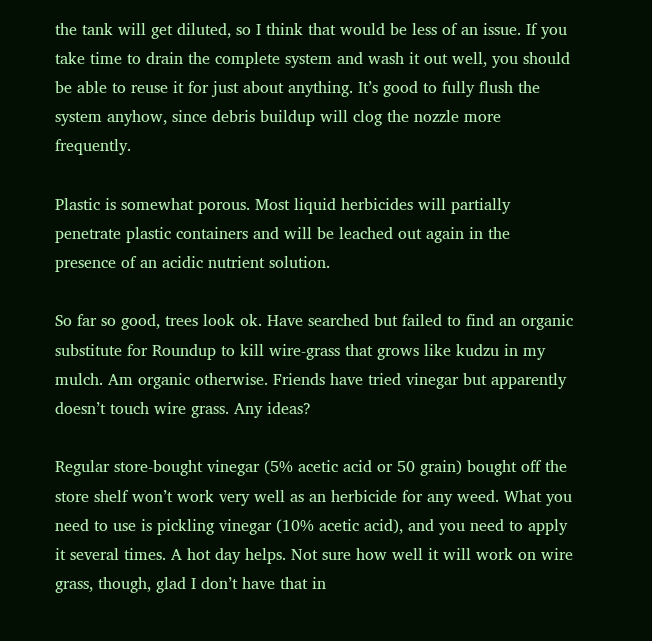the tank will get diluted, so I think that would be less of an issue. If you take time to drain the complete system and wash it out well, you should be able to reuse it for just about anything. It’s good to fully flush the system anyhow, since debris buildup will clog the nozzle more frequently.

Plastic is somewhat porous. Most liquid herbicides will partially penetrate plastic containers and will be leached out again in the presence of an acidic nutrient solution.

So far so good, trees look ok. Have searched but failed to find an organic substitute for Roundup to kill wire-grass that grows like kudzu in my mulch. Am organic otherwise. Friends have tried vinegar but apparently doesn’t touch wire grass. Any ideas?

Regular store-bought vinegar (5% acetic acid or 50 grain) bought off the store shelf won’t work very well as an herbicide for any weed. What you need to use is pickling vinegar (10% acetic acid), and you need to apply it several times. A hot day helps. Not sure how well it will work on wire grass, though, glad I don’t have that in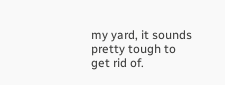my yard, it sounds pretty tough to get rid of.